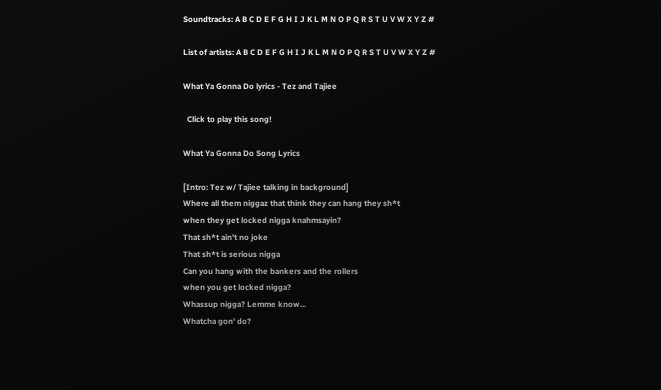Soundtracks: A B C D E F G H I J K L M N O P Q R S T U V W X Y Z #

List of artists: A B C D E F G H I J K L M N O P Q R S T U V W X Y Z #

What Ya Gonna Do lyrics - Tez and Tajiee

  Click to play this song!

What Ya Gonna Do Song Lyrics

[Intro: Tez w/ Tajiee talking in background]
Where all them niggaz that think they can hang they sh*t
when they get locked nigga knahmsayin?
That sh*t ain't no joke
That sh*t is serious nigga
Can you hang with the bankers and the rollers
when you get locked nigga?
Whassup nigga? Lemme know...
Whatcha gon' do?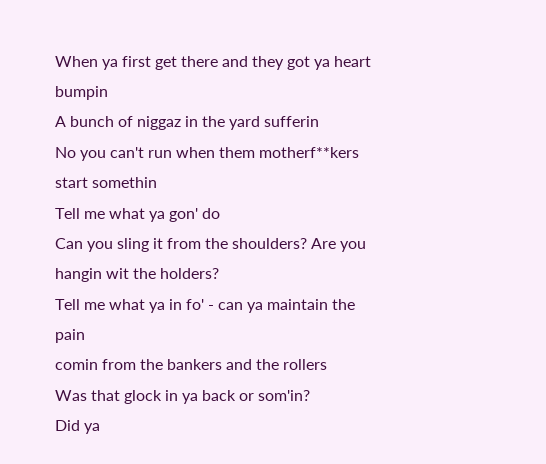When ya first get there and they got ya heart bumpin
A bunch of niggaz in the yard sufferin
No you can't run when them motherf**kers start somethin
Tell me what ya gon' do
Can you sling it from the shoulders? Are you hangin wit the holders?
Tell me what ya in fo' - can ya maintain the pain
comin from the bankers and the rollers
Was that glock in ya back or som'in?
Did ya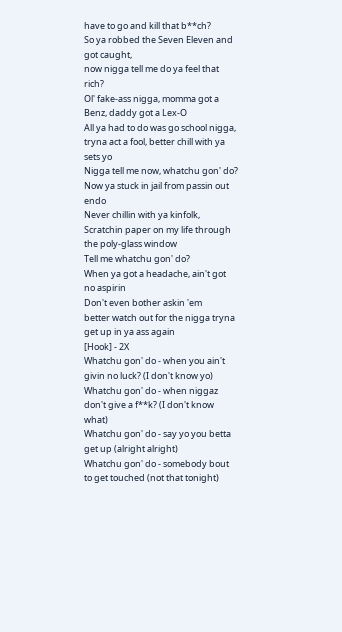have to go and kill that b**ch?
So ya robbed the Seven Eleven and got caught,
now nigga tell me do ya feel that rich?
Ol' fake-ass nigga, momma got a Benz, daddy got a Lex-O
All ya had to do was go school nigga,
tryna act a fool, better chill with ya sets yo
Nigga tell me now, whatchu gon' do?
Now ya stuck in jail from passin out endo
Never chillin with ya kinfolk,
Scratchin paper on my life through the poly-glass window
Tell me whatchu gon' do?
When ya got a headache, ain't got no aspirin
Don't even bother askin 'em
better watch out for the nigga tryna get up in ya ass again
[Hook] - 2X
Whatchu gon' do - when you ain't givin no luck? (I don't know yo)
Whatchu gon' do - when niggaz don't give a f**k? (I don't know what)
Whatchu gon' do - say yo you betta get up (alright alright)
Whatchu gon' do - somebody bout to get touched (not that tonight)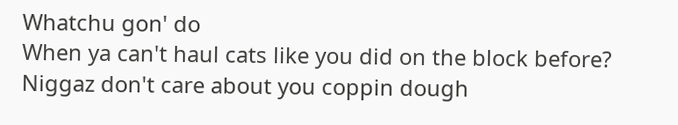Whatchu gon' do
When ya can't haul cats like you did on the block before?
Niggaz don't care about you coppin dough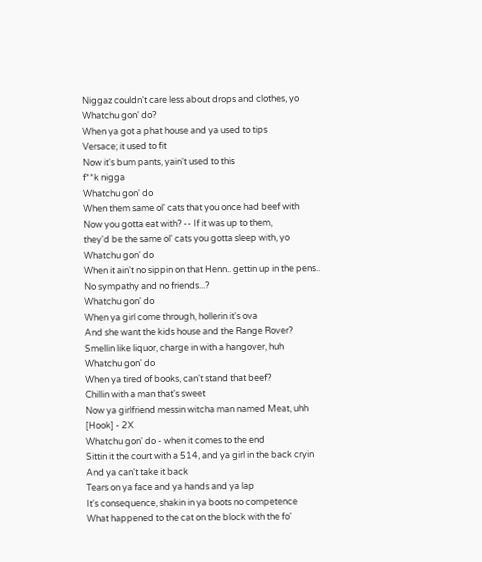Niggaz couldn't care less about drops and clothes, yo
Whatchu gon' do?
When ya got a phat house and ya used to tips
Versace; it used to fit
Now it's bum pants, yain't used to this
f**k nigga
Whatchu gon' do
When them same ol' cats that you once had beef with
Now you gotta eat with? -- If it was up to them,
they'd be the same ol' cats you gotta sleep with, yo
Whatchu gon' do
When it ain't no sippin on that Henn.. gettin up in the pens..
No sympathy and no friends...?
Whatchu gon' do
When ya girl come through, hollerin it's ova
And she want the kids house and the Range Rover?
Smellin like liquor, charge in with a hangover, huh
Whatchu gon' do
When ya tired of books, can't stand that beef?
Chillin with a man that's sweet
Now ya girlfriend messin witcha man named Meat, uhh
[Hook] - 2X
Whatchu gon' do - when it comes to the end
Sittin it the court with a 514, and ya girl in the back cryin
And ya can't take it back
Tears on ya face and ya hands and ya lap
It's consequence, shakin in ya boots no competence
What happened to the cat on the block with the fo'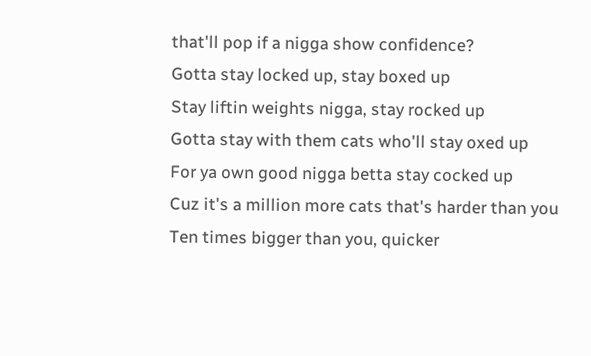that'll pop if a nigga show confidence?
Gotta stay locked up, stay boxed up
Stay liftin weights nigga, stay rocked up
Gotta stay with them cats who'll stay oxed up
For ya own good nigga betta stay cocked up
Cuz it's a million more cats that's harder than you
Ten times bigger than you, quicker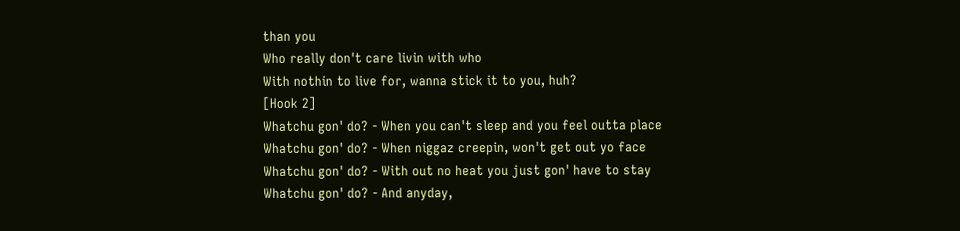than you
Who really don't care livin with who
With nothin to live for, wanna stick it to you, huh?
[Hook 2]
Whatchu gon' do? - When you can't sleep and you feel outta place
Whatchu gon' do? - When niggaz creepin, won't get out yo face
Whatchu gon' do? - With out no heat you just gon' have to stay
Whatchu gon' do? - And anyday,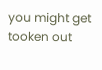you might get tooken out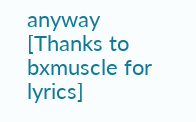anyway
[Thanks to bxmuscle for lyrics]